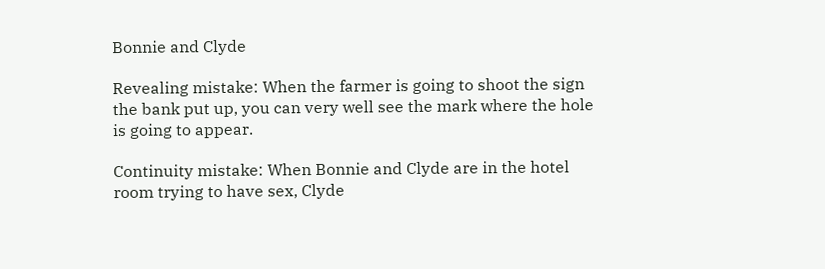Bonnie and Clyde

Revealing mistake: When the farmer is going to shoot the sign the bank put up, you can very well see the mark where the hole is going to appear.

Continuity mistake: When Bonnie and Clyde are in the hotel room trying to have sex, Clyde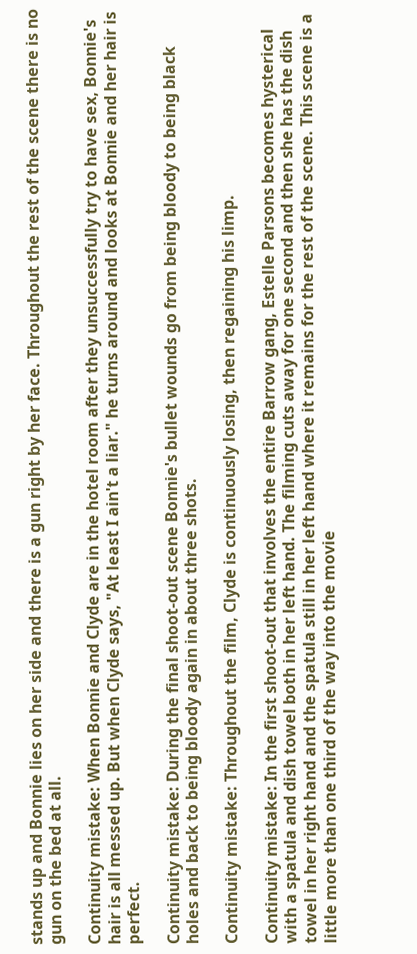stands up and Bonnie lies on her side and there is a gun right by her face. Throughout the rest of the scene there is no gun on the bed at all.

Continuity mistake: When Bonnie and Clyde are in the hotel room after they unsuccessfully try to have sex, Bonnie's hair is all messed up. But when Clyde says, "At least I ain't a liar." he turns around and looks at Bonnie and her hair is perfect.

Continuity mistake: During the final shoot-out scene Bonnie's bullet wounds go from being bloody to being black holes and back to being bloody again in about three shots.

Continuity mistake: Throughout the film, Clyde is continuously losing, then regaining his limp.

Continuity mistake: In the first shoot-out that involves the entire Barrow gang, Estelle Parsons becomes hysterical with a spatula and dish towel both in her left hand. The filming cuts away for one second and then she has the dish towel in her right hand and the spatula still in her left hand where it remains for the rest of the scene. This scene is a little more than one third of the way into the movie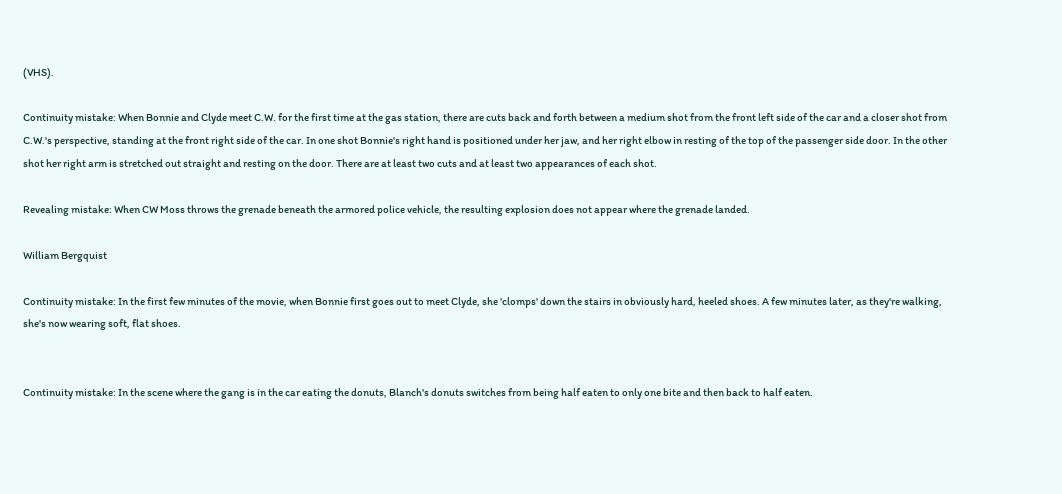(VHS).

Continuity mistake: When Bonnie and Clyde meet C.W. for the first time at the gas station, there are cuts back and forth between a medium shot from the front left side of the car and a closer shot from C.W.'s perspective, standing at the front right side of the car. In one shot Bonnie's right hand is positioned under her jaw, and her right elbow in resting of the top of the passenger side door. In the other shot her right arm is stretched out straight and resting on the door. There are at least two cuts and at least two appearances of each shot.

Revealing mistake: When CW Moss throws the grenade beneath the armored police vehicle, the resulting explosion does not appear where the grenade landed.

William Bergquist

Continuity mistake: In the first few minutes of the movie, when Bonnie first goes out to meet Clyde, she 'clomps' down the stairs in obviously hard, heeled shoes. A few minutes later, as they're walking, she's now wearing soft, flat shoes.


Continuity mistake: In the scene where the gang is in the car eating the donuts, Blanch's donuts switches from being half eaten to only one bite and then back to half eaten.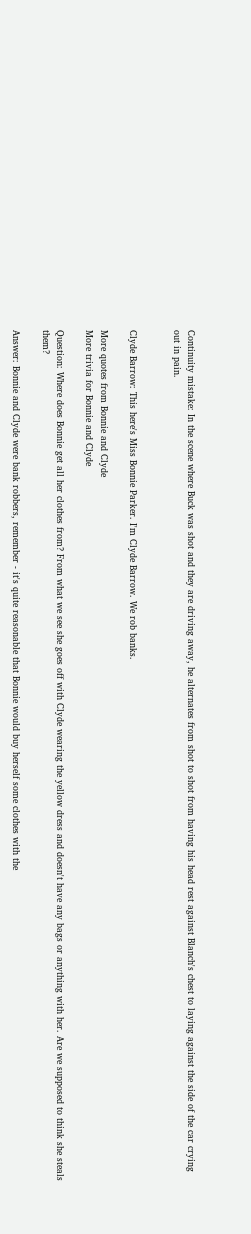Continuity mistake: In the scene where Buck was shot and they are driving away, he alternates from shot to shot from having his head rest against Blanch's chest to laying against the side of the car crying out in pain.


Clyde Barrow: This here's Miss Bonnie Parker. I'm Clyde Barrow. We rob banks.

More quotes from Bonnie and Clyde
More trivia for Bonnie and Clyde

Question: Where does Bonnie get all her clothes from? From what we see she goes off with Clyde wearing the yellow dress and doesn't have any bags or anything with her. Are we supposed to think she steals them?

Answer: Bonnie and Clyde were bank robbers, remember - it's quite reasonable that Bonnie would buy herself some clothes with the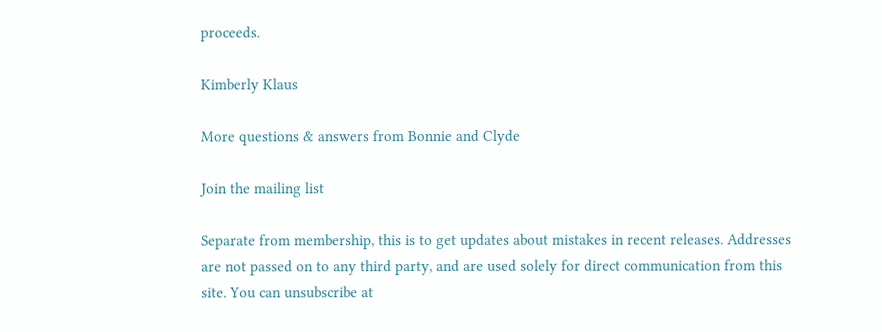proceeds.

Kimberly Klaus

More questions & answers from Bonnie and Clyde

Join the mailing list

Separate from membership, this is to get updates about mistakes in recent releases. Addresses are not passed on to any third party, and are used solely for direct communication from this site. You can unsubscribe at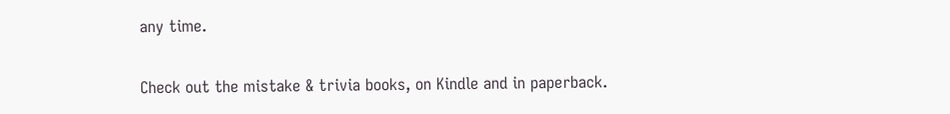any time.

Check out the mistake & trivia books, on Kindle and in paperback.